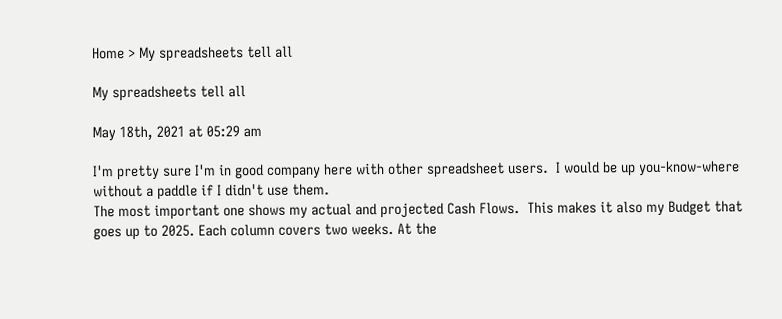Home > My spreadsheets tell all

My spreadsheets tell all

May 18th, 2021 at 05:29 am

I'm pretty sure I'm in good company here with other spreadsheet users.  I would be up you-know-where without a paddle if I didn't use them.
The most important one shows my actual and projected Cash Flows.  This makes it also my Budget that goes up to 2025. Each column covers two weeks. At the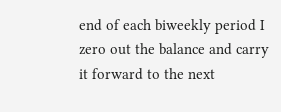end of each biweekly period I zero out the balance and carry it forward to the next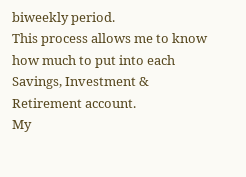biweekly period.
This process allows me to know how much to put into each Savings, Investment & Retirement account.
My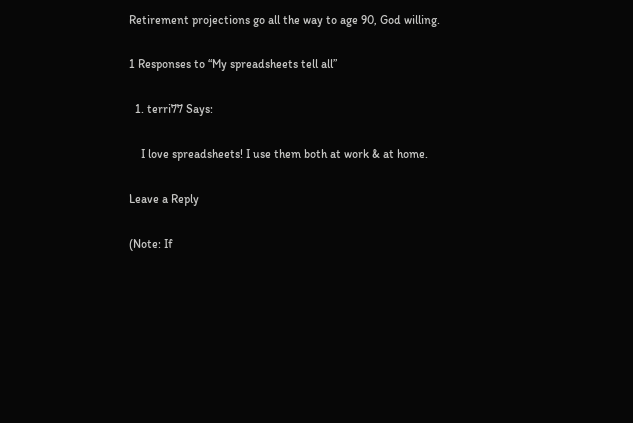Retirement projections go all the way to age 90, God willing.

1 Responses to “My spreadsheets tell all”

  1. terri77 Says:

    I love spreadsheets! I use them both at work & at home.

Leave a Reply

(Note: If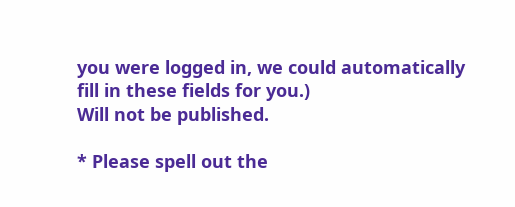you were logged in, we could automatically fill in these fields for you.)
Will not be published.

* Please spell out the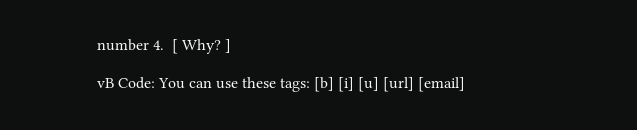number 4.  [ Why? ]

vB Code: You can use these tags: [b] [i] [u] [url] [email]